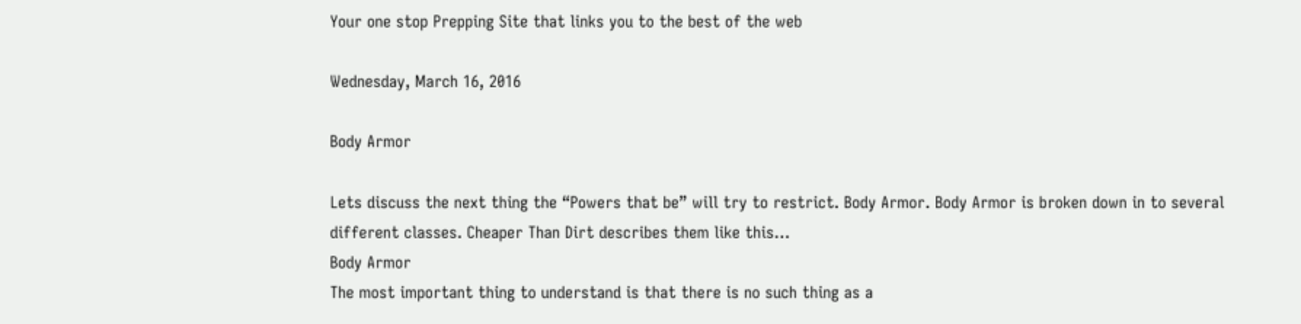Your one stop Prepping Site that links you to the best of the web

Wednesday, March 16, 2016

Body Armor

Lets discuss the next thing the “Powers that be” will try to restrict. Body Armor. Body Armor is broken down in to several different classes. Cheaper Than Dirt describes them like this…
Body Armor
The most important thing to understand is that there is no such thing as a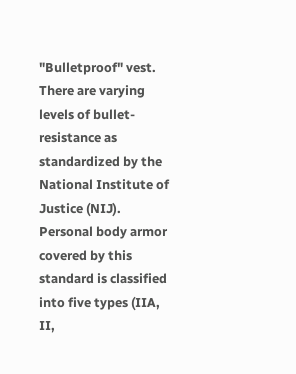"Bulletproof" vest.
There are varying levels of bullet-resistance as standardized by the National Institute of Justice (NIJ).
Personal body armor covered by this standard is classified into five types (IIA, II,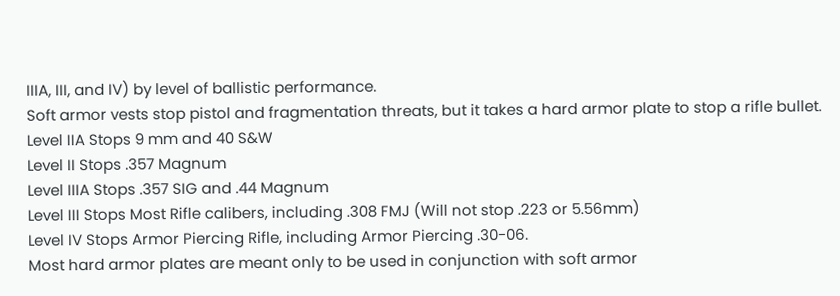IIIA, III, and IV) by level of ballistic performance.
Soft armor vests stop pistol and fragmentation threats, but it takes a hard armor plate to stop a rifle bullet.
Level IIA Stops 9 mm and 40 S&W
Level II Stops .357 Magnum
Level IIIA Stops .357 SIG and .44 Magnum
Level III Stops Most Rifle calibers, including .308 FMJ (Will not stop .223 or 5.56mm)
Level IV Stops Armor Piercing Rifle, including Armor Piercing .30-06.
Most hard armor plates are meant only to be used in conjunction with soft armor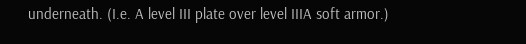underneath. (I.e. A level III plate over level IIIA soft armor.)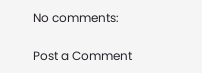No comments:

Post a Comment